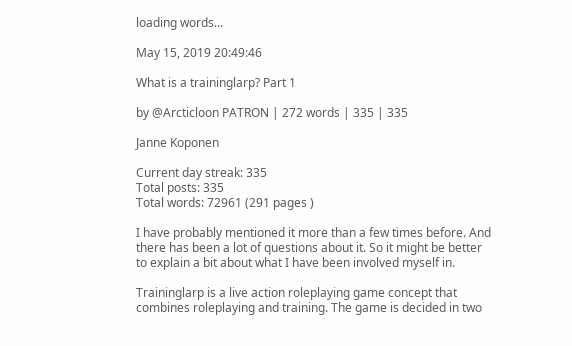loading words...

May 15, 2019 20:49:46

What is a traininglarp? Part 1

by @Arcticloon PATRON | 272 words | 335 | 335

Janne Koponen

Current day streak: 335
Total posts: 335
Total words: 72961 (291 pages )

I have probably mentioned it more than a few times before. And there has been a lot of questions about it. So it might be better to explain a bit about what I have been involved myself in.

Traininglarp is a live action roleplaying game concept that combines roleplaying and training. The game is decided in two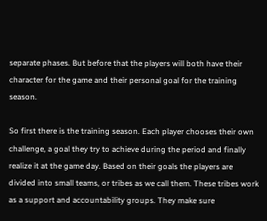separate phases. But before that the players will both have their character for the game and their personal goal for the training season.

So first there is the training season. Each player chooses their own challenge, a goal they try to achieve during the period and finally realize it at the game day. Based on their goals the players are divided into small teams, or tribes as we call them. These tribes work as a support and accountability groups. They make sure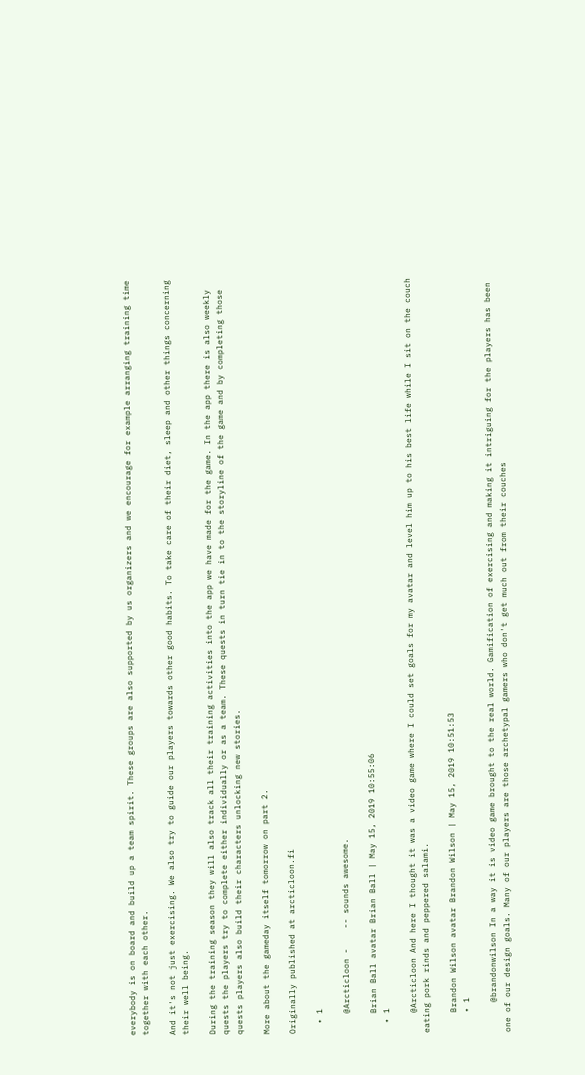everybody is on board and build up a team spirit. These groups are also supported by us organizers and we encourage for example arranging training time together with each other.

And it's not just exercising. We also try to guide our players towards other good habits. To take care of their diet, sleep and other things concerning their well being.

During the training season they will also track all their training activities into the app we have made for the game. In the app there is also weekly quests the players try to complete either individually or as a team. These quests in turn tie in to the storyline of the game and by completing those quests players also build their characters unlocking new stories.

More about the gameday itself tomorrow on part 2.

Originally published at arcticloon.fi

  • 1

    @Arcticloon -    -- sounds awesome.

    Brian Ball avatar Brian Ball | May 15, 2019 10:55:06
  • 1

    @Arcticloon And here I thought it was a video game where I could set goals for my avatar and level him up to his best life while I sit on the couch eating pork rinds and peppered salami.

    Brandon Wilson avatar Brandon Wilson | May 15, 2019 10:51:53
    • 1

      @brandonwilson In a way it is video game brought to the real world. Gamification of exercising and making it intriguing for the players has been one of our design goals. Many of our players are those archetypal gamers who don't get much out from their couches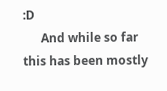:D
      And while so far this has been mostly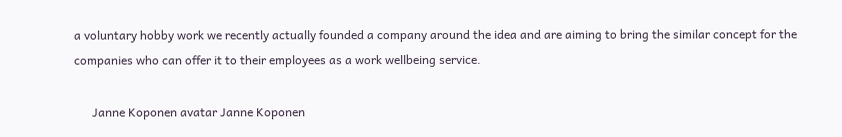a voluntary hobby work we recently actually founded a company around the idea and are aiming to bring the similar concept for the companies who can offer it to their employees as a work wellbeing service.

      Janne Koponen avatar Janne Koponen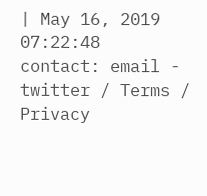| May 16, 2019 07:22:48
contact: email - twitter / Terms / Privacy